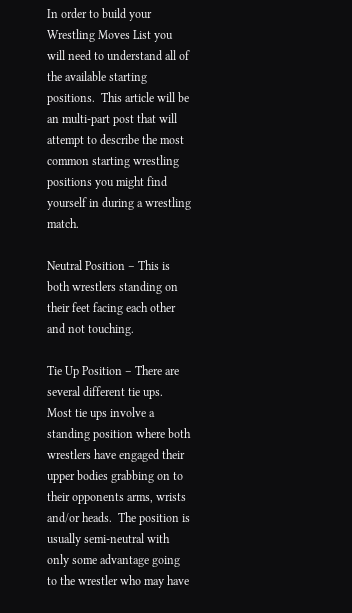In order to build your Wrestling Moves List you will need to understand all of the available starting positions.  This article will be an multi-part post that will attempt to describe the most common starting wrestling positions you might find yourself in during a wrestling match.

Neutral Position – This is both wrestlers standing on their feet facing each other and not touching.

Tie Up Position – There are several different tie ups.  Most tie ups involve a standing position where both wrestlers have engaged their upper bodies grabbing on to their opponents arms, wrists and/or heads.  The position is usually semi-neutral with only some advantage going to the wrestler who may have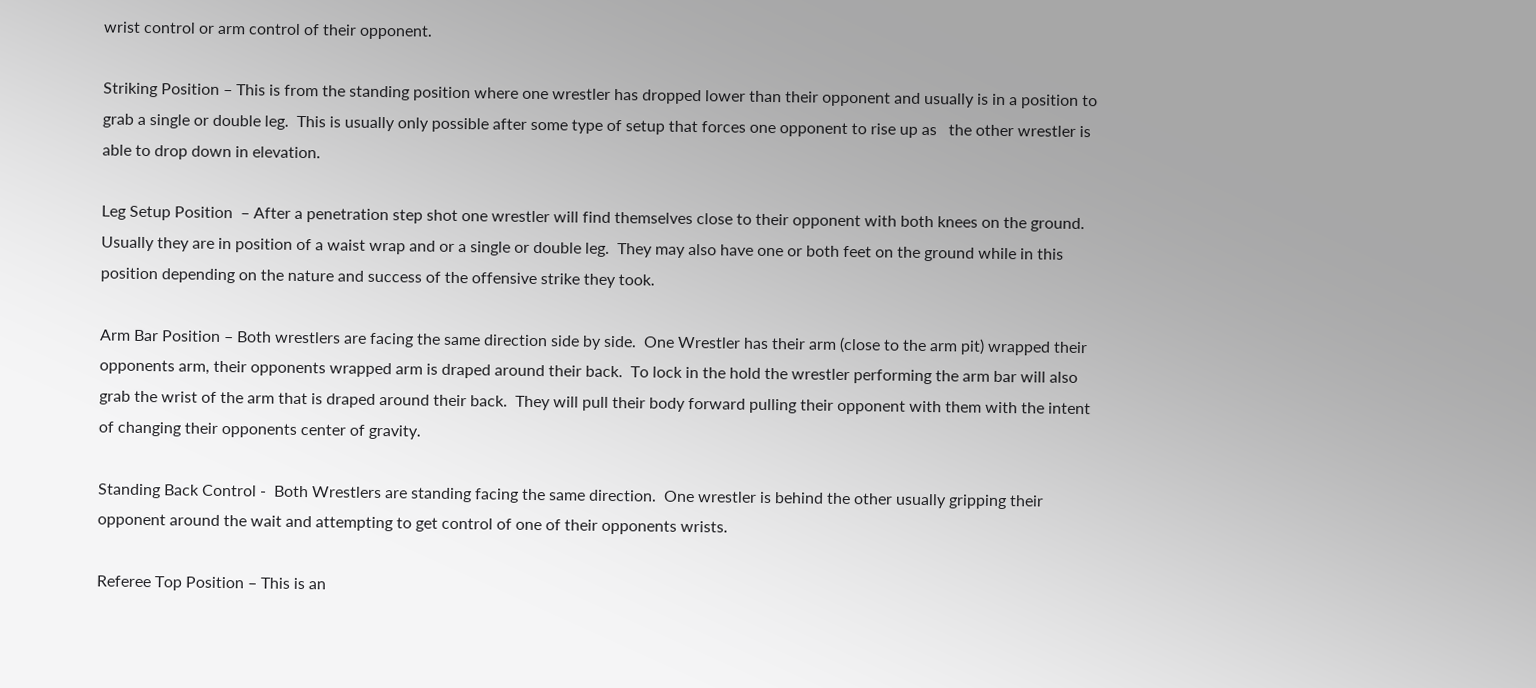wrist control or arm control of their opponent.

Striking Position – This is from the standing position where one wrestler has dropped lower than their opponent and usually is in a position to grab a single or double leg.  This is usually only possible after some type of setup that forces one opponent to rise up as   the other wrestler is able to drop down in elevation.

Leg Setup Position  – After a penetration step shot one wrestler will find themselves close to their opponent with both knees on the ground.  Usually they are in position of a waist wrap and or a single or double leg.  They may also have one or both feet on the ground while in this position depending on the nature and success of the offensive strike they took.

Arm Bar Position – Both wrestlers are facing the same direction side by side.  One Wrestler has their arm (close to the arm pit) wrapped their opponents arm, their opponents wrapped arm is draped around their back.  To lock in the hold the wrestler performing the arm bar will also grab the wrist of the arm that is draped around their back.  They will pull their body forward pulling their opponent with them with the intent of changing their opponents center of gravity.

Standing Back Control -  Both Wrestlers are standing facing the same direction.  One wrestler is behind the other usually gripping their opponent around the wait and attempting to get control of one of their opponents wrists.

Referee Top Position – This is an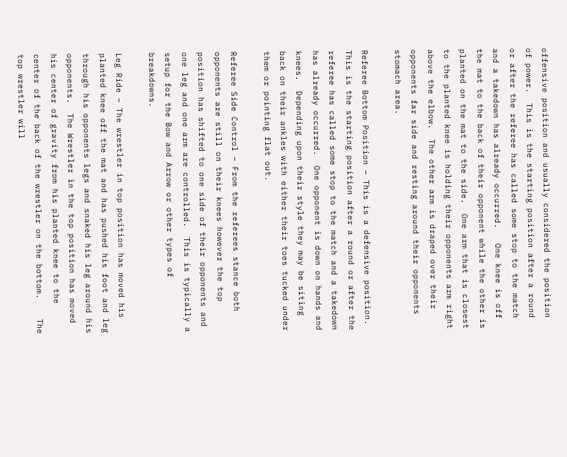offensive position and usually considered the position of power.  This is the starting position after a round or after the referee has called some stop to the match and a takedown has already occurred.   One knee is off the mat to the back of their opponent while the other is planted on the mat to the side.  One arm that is closest to the planted knee is holding their opponents arm right above the elbow.  The other arm is draped over their opponents far side and resting around their opponents stomach area.

Referee Bottom Position – This is a defensive position. This is the starting position after a round or after the referee has called some stop to the match and a takedown has already occurred.  One opponent is down on hands and knees.  Depending upon their style they may be siting back on their ankles with either their toes tucked under them or pointing flat out.

Referee Side Control – From the referees stance both opponents are still on their knees however the top position has shifted to one side of their opponents and one leg and one arm are controlled.  This is typically a setup for the Bow and Arrow or other types of breakdowns.

Leg Ride – The wrestler in top position has moved his planted knee off the mat and has pushed his foot and leg through his opponents legs and snaked his leg around his opponents.  The Wrestler in the top position has moved his center of gravity from his planted knee to the center of the back of the wrestler on the bottom.    The top wrestler will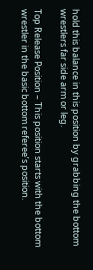hold this balance in this position by grabbing the bottom wrestlers far side arm or leg.

Top Release Position – This position starts with the bottom wrestler in the basic bottom referee’s position.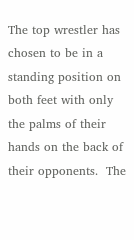The top wrestler has chosen to be in a standing position on both feet with only the palms of their hands on the back of their opponents.  The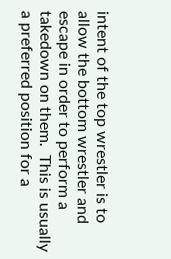intent of the top wrestler is to allow the bottom wrestler and escape in order to perform a takedown on them.  This is usually a preferred position for a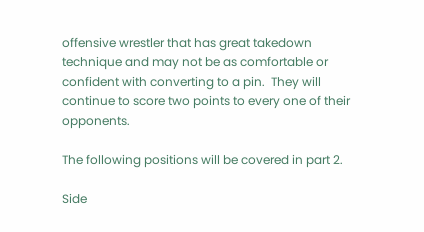offensive wrestler that has great takedown technique and may not be as comfortable or confident with converting to a pin.  They will continue to score two points to every one of their opponents.

The following positions will be covered in part 2.

Side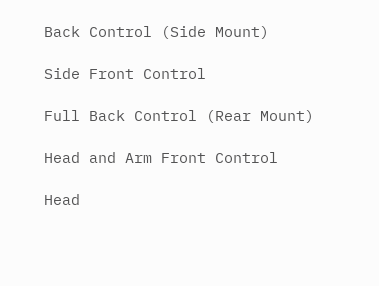Back Control (Side Mount)

Side Front Control

Full Back Control (Rear Mount)

Head and Arm Front Control

Head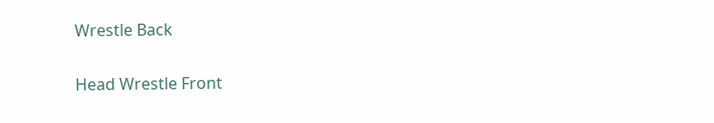Wrestle Back

Head Wrestle Front